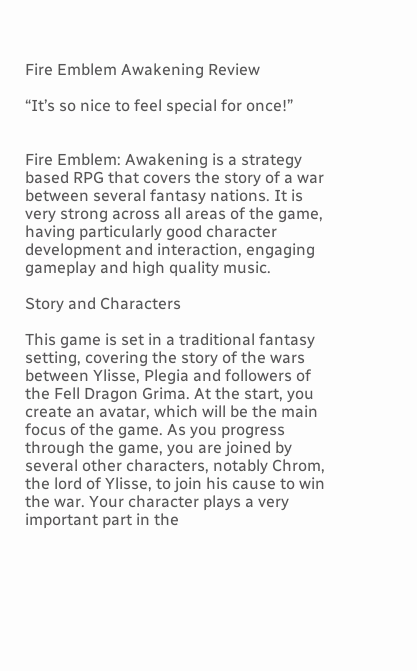Fire Emblem Awakening Review

“It’s so nice to feel special for once!”


Fire Emblem: Awakening is a strategy based RPG that covers the story of a war between several fantasy nations. It is very strong across all areas of the game, having particularly good character development and interaction, engaging gameplay and high quality music.

Story and Characters

This game is set in a traditional fantasy setting, covering the story of the wars between Ylisse, Plegia and followers of the Fell Dragon Grima. At the start, you create an avatar, which will be the main focus of the game. As you progress through the game, you are joined by several other characters, notably Chrom, the lord of Ylisse, to join his cause to win the war. Your character plays a very important part in the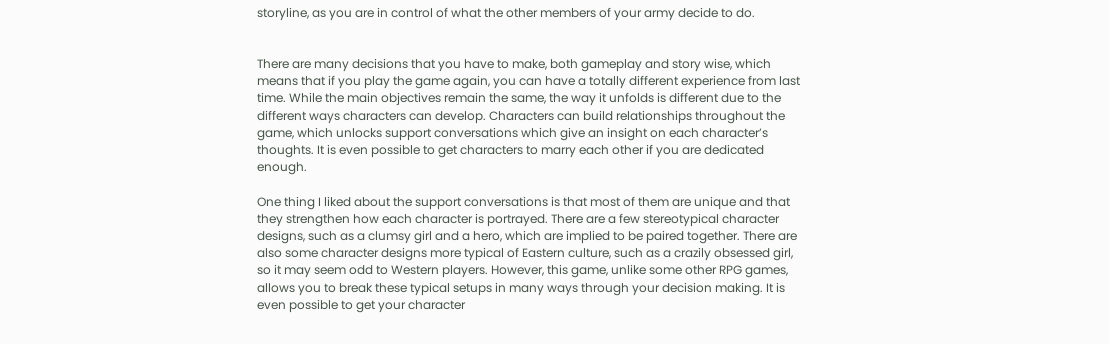storyline, as you are in control of what the other members of your army decide to do.


There are many decisions that you have to make, both gameplay and story wise, which means that if you play the game again, you can have a totally different experience from last time. While the main objectives remain the same, the way it unfolds is different due to the different ways characters can develop. Characters can build relationships throughout the game, which unlocks support conversations which give an insight on each character’s thoughts. It is even possible to get characters to marry each other if you are dedicated enough.

One thing I liked about the support conversations is that most of them are unique and that they strengthen how each character is portrayed. There are a few stereotypical character designs, such as a clumsy girl and a hero, which are implied to be paired together. There are also some character designs more typical of Eastern culture, such as a crazily obsessed girl, so it may seem odd to Western players. However, this game, unlike some other RPG games, allows you to break these typical setups in many ways through your decision making. It is even possible to get your character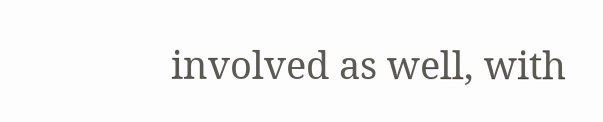involved as well, with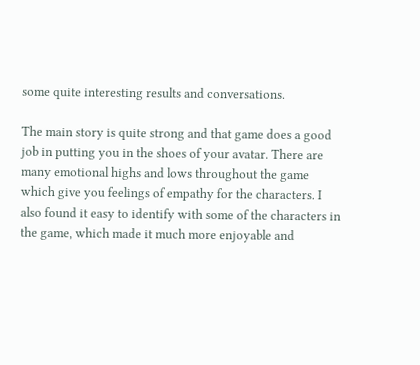some quite interesting results and conversations.

The main story is quite strong and that game does a good job in putting you in the shoes of your avatar. There are many emotional highs and lows throughout the game which give you feelings of empathy for the characters. I also found it easy to identify with some of the characters in the game, which made it much more enjoyable and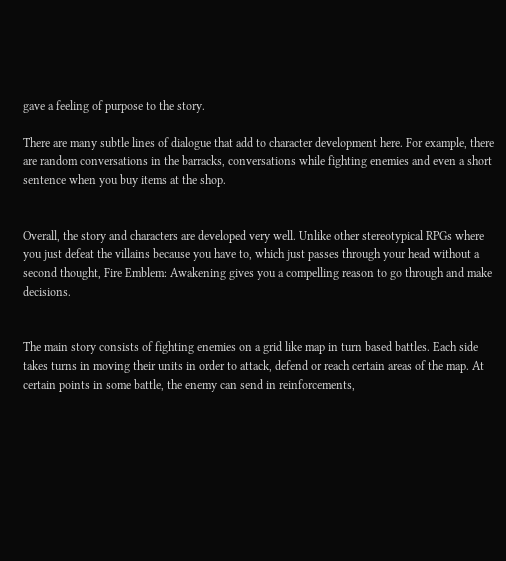gave a feeling of purpose to the story.

There are many subtle lines of dialogue that add to character development here. For example, there are random conversations in the barracks, conversations while fighting enemies and even a short sentence when you buy items at the shop.


Overall, the story and characters are developed very well. Unlike other stereotypical RPGs where you just defeat the villains because you have to, which just passes through your head without a second thought, Fire Emblem: Awakening gives you a compelling reason to go through and make decisions.


The main story consists of fighting enemies on a grid like map in turn based battles. Each side takes turns in moving their units in order to attack, defend or reach certain areas of the map. At certain points in some battle, the enemy can send in reinforcements,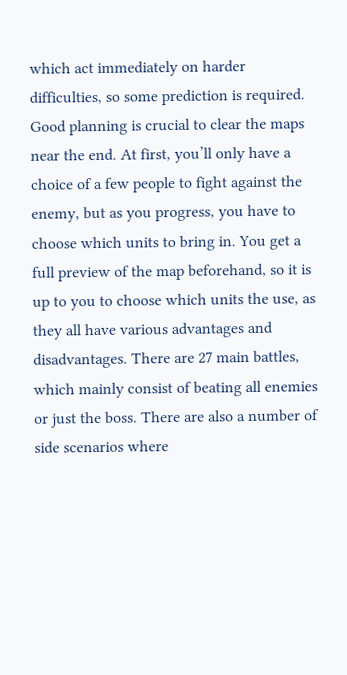which act immediately on harder difficulties, so some prediction is required. Good planning is crucial to clear the maps near the end. At first, you’ll only have a choice of a few people to fight against the enemy, but as you progress, you have to choose which units to bring in. You get a full preview of the map beforehand, so it is up to you to choose which units the use, as they all have various advantages and disadvantages. There are 27 main battles, which mainly consist of beating all enemies or just the boss. There are also a number of side scenarios where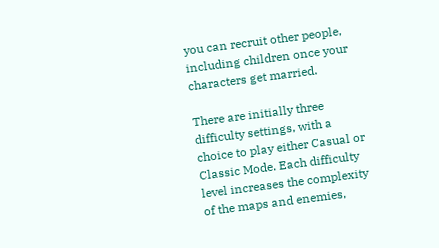you can recruit other people, including children once your characters get married.

There are initially three difficulty settings, with a choice to play either Casual or Classic Mode. Each difficulty level increases the complexity of the maps and enemies,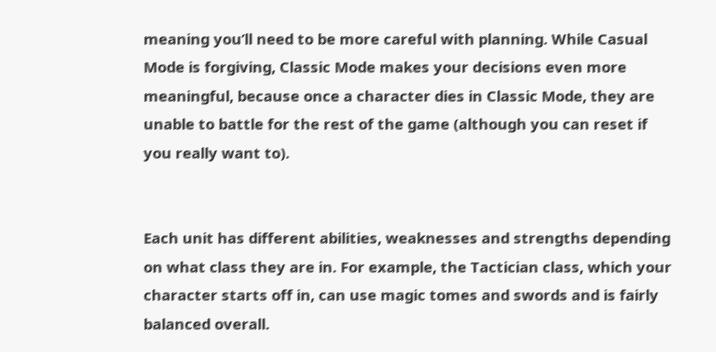meaning you’ll need to be more careful with planning. While Casual Mode is forgiving, Classic Mode makes your decisions even more meaningful, because once a character dies in Classic Mode, they are unable to battle for the rest of the game (although you can reset if you really want to).


Each unit has different abilities, weaknesses and strengths depending on what class they are in. For example, the Tactician class, which your character starts off in, can use magic tomes and swords and is fairly balanced overall.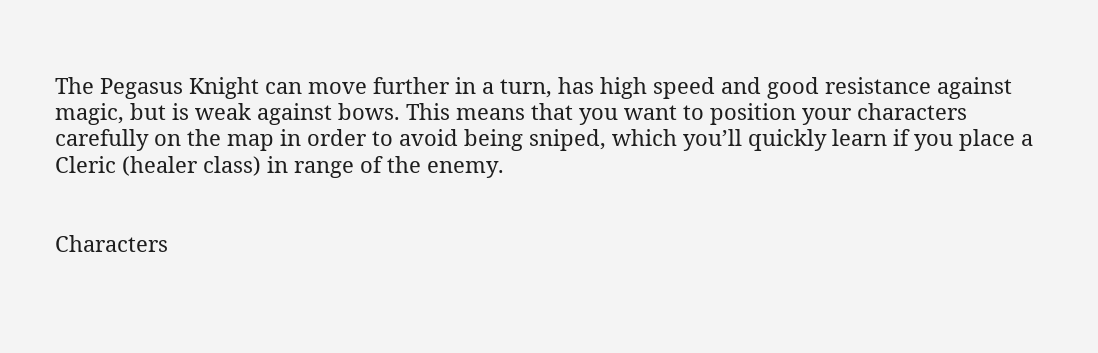The Pegasus Knight can move further in a turn, has high speed and good resistance against magic, but is weak against bows. This means that you want to position your characters carefully on the map in order to avoid being sniped, which you’ll quickly learn if you place a Cleric (healer class) in range of the enemy.


Characters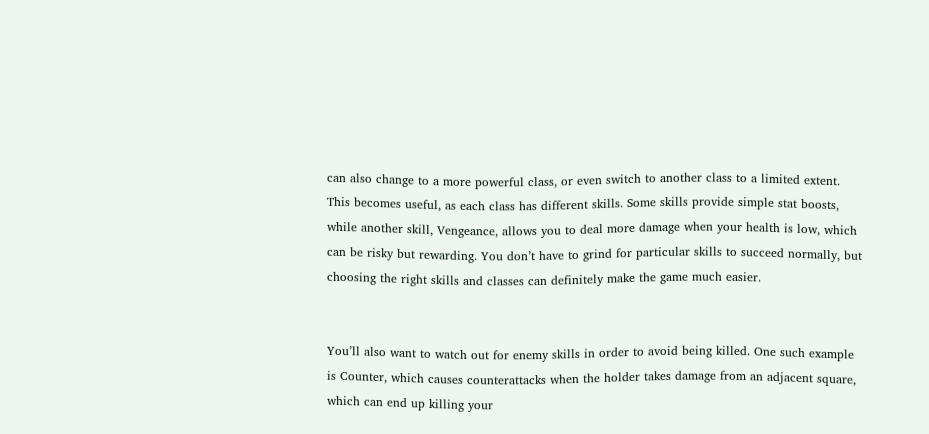can also change to a more powerful class, or even switch to another class to a limited extent. This becomes useful, as each class has different skills. Some skills provide simple stat boosts, while another skill, Vengeance, allows you to deal more damage when your health is low, which can be risky but rewarding. You don’t have to grind for particular skills to succeed normally, but choosing the right skills and classes can definitely make the game much easier.


You’ll also want to watch out for enemy skills in order to avoid being killed. One such example is Counter, which causes counterattacks when the holder takes damage from an adjacent square, which can end up killing your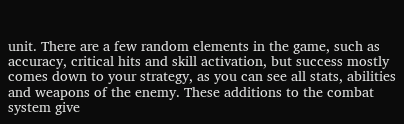unit. There are a few random elements in the game, such as accuracy, critical hits and skill activation, but success mostly comes down to your strategy, as you can see all stats, abilities and weapons of the enemy. These additions to the combat system give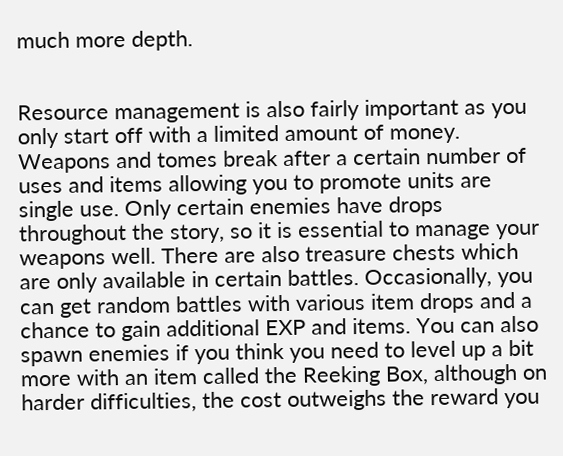much more depth.


Resource management is also fairly important as you only start off with a limited amount of money. Weapons and tomes break after a certain number of uses and items allowing you to promote units are single use. Only certain enemies have drops throughout the story, so it is essential to manage your weapons well. There are also treasure chests which are only available in certain battles. Occasionally, you can get random battles with various item drops and a chance to gain additional EXP and items. You can also spawn enemies if you think you need to level up a bit more with an item called the Reeking Box, although on harder difficulties, the cost outweighs the reward you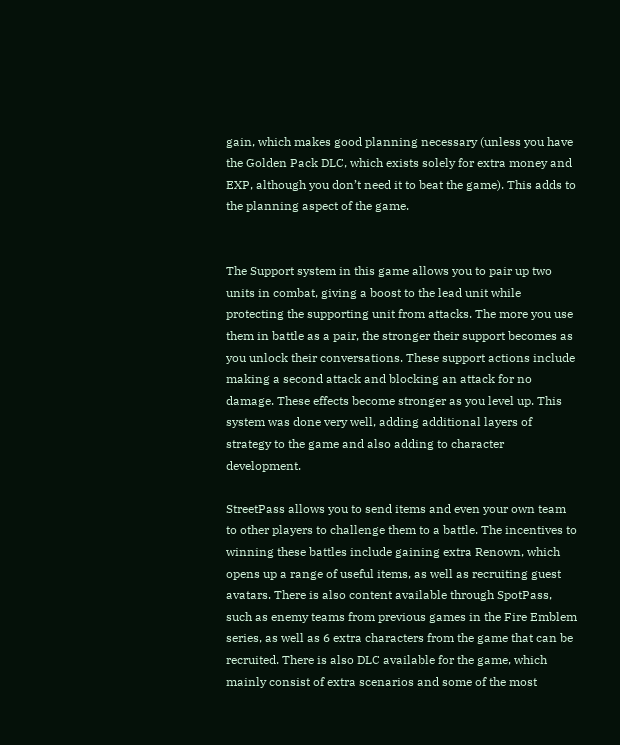gain, which makes good planning necessary (unless you have the Golden Pack DLC, which exists solely for extra money and EXP, although you don’t need it to beat the game). This adds to the planning aspect of the game.


The Support system in this game allows you to pair up two units in combat, giving a boost to the lead unit while protecting the supporting unit from attacks. The more you use them in battle as a pair, the stronger their support becomes as you unlock their conversations. These support actions include making a second attack and blocking an attack for no damage. These effects become stronger as you level up. This system was done very well, adding additional layers of strategy to the game and also adding to character development.

StreetPass allows you to send items and even your own team to other players to challenge them to a battle. The incentives to winning these battles include gaining extra Renown, which opens up a range of useful items, as well as recruiting guest avatars. There is also content available through SpotPass, such as enemy teams from previous games in the Fire Emblem series, as well as 6 extra characters from the game that can be recruited. There is also DLC available for the game, which mainly consist of extra scenarios and some of the most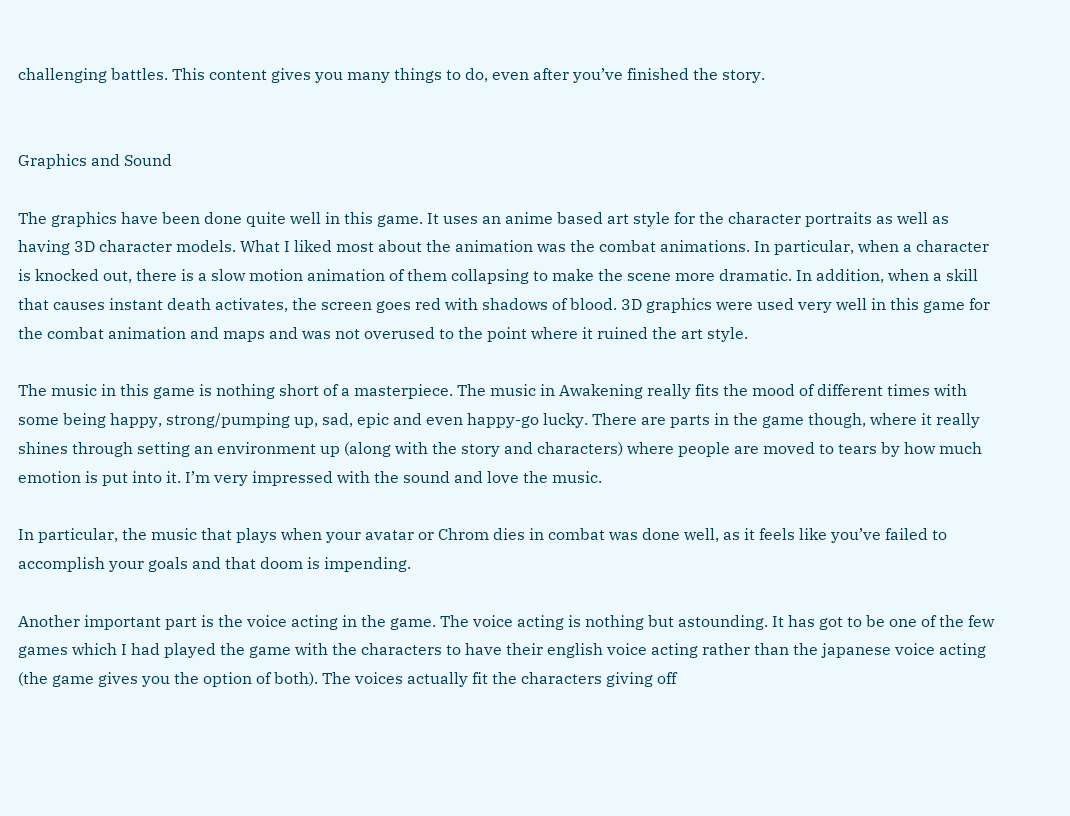challenging battles. This content gives you many things to do, even after you’ve finished the story.


Graphics and Sound

The graphics have been done quite well in this game. It uses an anime based art style for the character portraits as well as having 3D character models. What I liked most about the animation was the combat animations. In particular, when a character is knocked out, there is a slow motion animation of them collapsing to make the scene more dramatic. In addition, when a skill that causes instant death activates, the screen goes red with shadows of blood. 3D graphics were used very well in this game for the combat animation and maps and was not overused to the point where it ruined the art style.

The music in this game is nothing short of a masterpiece. The music in Awakening really fits the mood of different times with some being happy, strong/pumping up, sad, epic and even happy-go lucky. There are parts in the game though, where it really shines through setting an environment up (along with the story and characters) where people are moved to tears by how much emotion is put into it. I’m very impressed with the sound and love the music.

In particular, the music that plays when your avatar or Chrom dies in combat was done well, as it feels like you’ve failed to accomplish your goals and that doom is impending.

Another important part is the voice acting in the game. The voice acting is nothing but astounding. It has got to be one of the few games which I had played the game with the characters to have their english voice acting rather than the japanese voice acting (the game gives you the option of both). The voices actually fit the characters giving off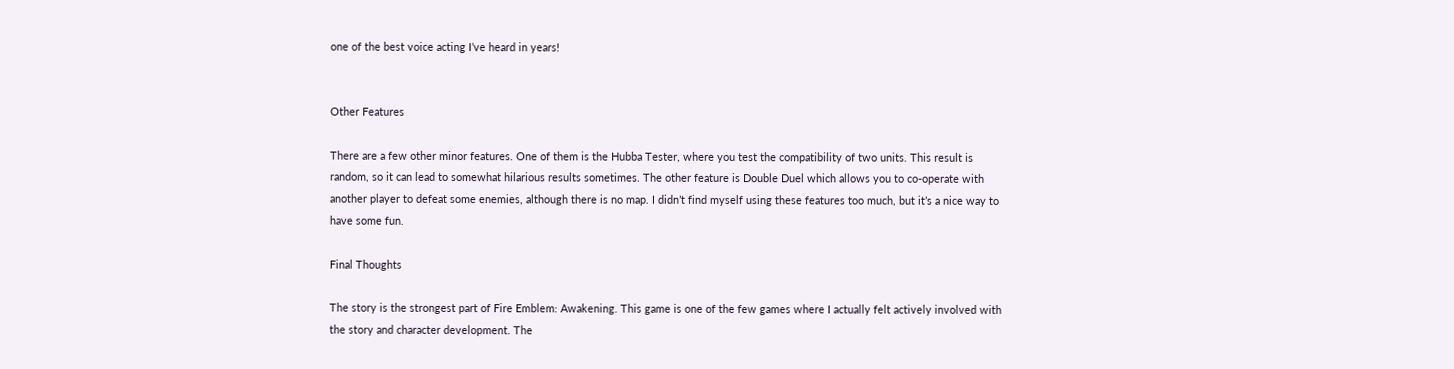one of the best voice acting I’ve heard in years!


Other Features

There are a few other minor features. One of them is the Hubba Tester, where you test the compatibility of two units. This result is random, so it can lead to somewhat hilarious results sometimes. The other feature is Double Duel which allows you to co-operate with another player to defeat some enemies, although there is no map. I didn’t find myself using these features too much, but it’s a nice way to have some fun.

Final Thoughts

The story is the strongest part of Fire Emblem: Awakening. This game is one of the few games where I actually felt actively involved with the story and character development. The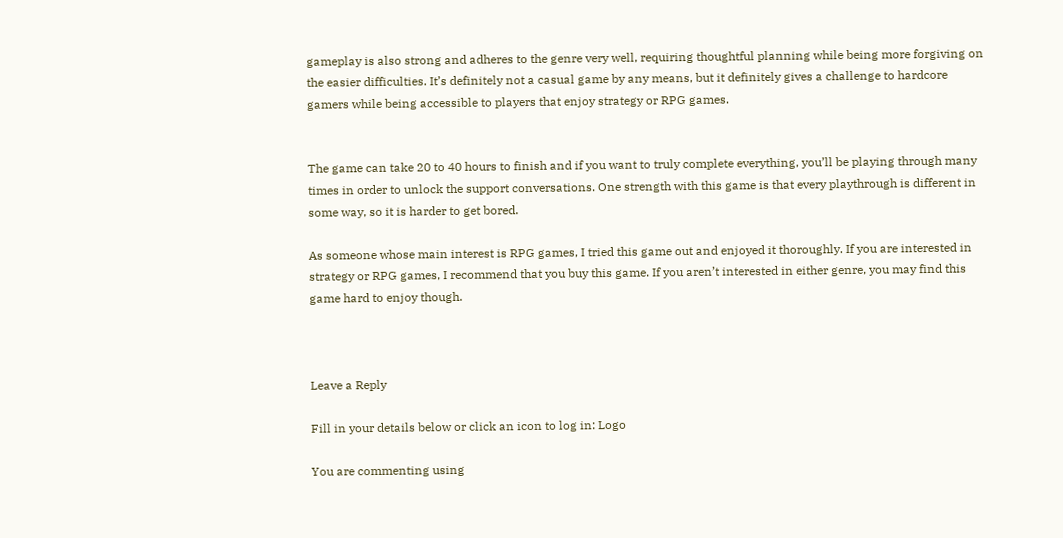gameplay is also strong and adheres to the genre very well, requiring thoughtful planning while being more forgiving on the easier difficulties. It’s definitely not a casual game by any means, but it definitely gives a challenge to hardcore gamers while being accessible to players that enjoy strategy or RPG games.


The game can take 20 to 40 hours to finish and if you want to truly complete everything, you’ll be playing through many times in order to unlock the support conversations. One strength with this game is that every playthrough is different in some way, so it is harder to get bored.

As someone whose main interest is RPG games, I tried this game out and enjoyed it thoroughly. If you are interested in strategy or RPG games, I recommend that you buy this game. If you aren’t interested in either genre, you may find this game hard to enjoy though.



Leave a Reply

Fill in your details below or click an icon to log in: Logo

You are commenting using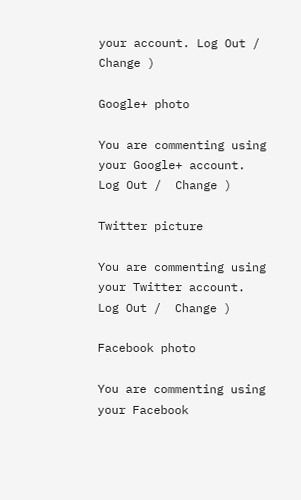your account. Log Out /  Change )

Google+ photo

You are commenting using your Google+ account. Log Out /  Change )

Twitter picture

You are commenting using your Twitter account. Log Out /  Change )

Facebook photo

You are commenting using your Facebook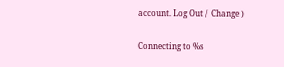account. Log Out /  Change )

Connecting to %s